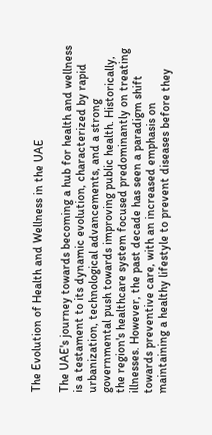The Evolution of Health and Wellness in the UAE

The UAE's journey towards becoming a hub for health and wellness is a testament to its dynamic evolution, characterized by rapid urbanization, technological advancements, and a strong governmental push towards improving public health. Historically, the region's healthcare system focused predominantly on treating illnesses. However, the past decade has seen a paradigm shift towards preventive care, with an increased emphasis on maintaining a healthy lifestyle to prevent diseases before they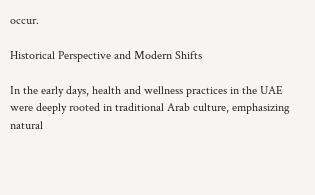occur.

Historical Perspective and Modern Shifts

In the early days, health and wellness practices in the UAE were deeply rooted in traditional Arab culture, emphasizing natural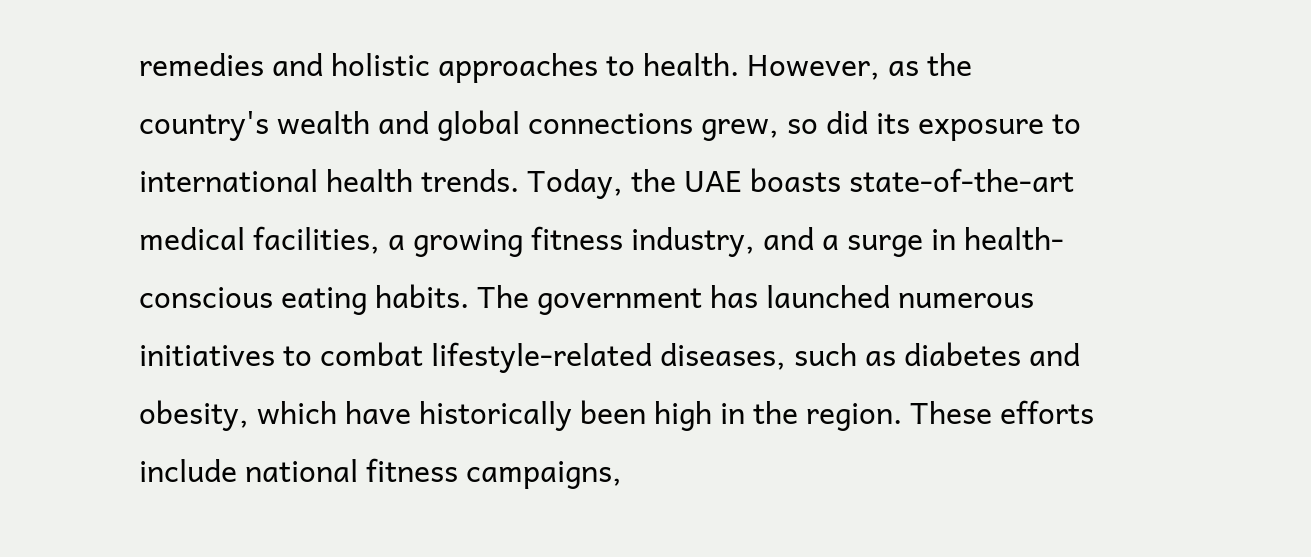remedies and holistic approaches to health. However, as the country's wealth and global connections grew, so did its exposure to international health trends. Today, the UAE boasts state-of-the-art medical facilities, a growing fitness industry, and a surge in health-conscious eating habits. The government has launched numerous initiatives to combat lifestyle-related diseases, such as diabetes and obesity, which have historically been high in the region. These efforts include national fitness campaigns,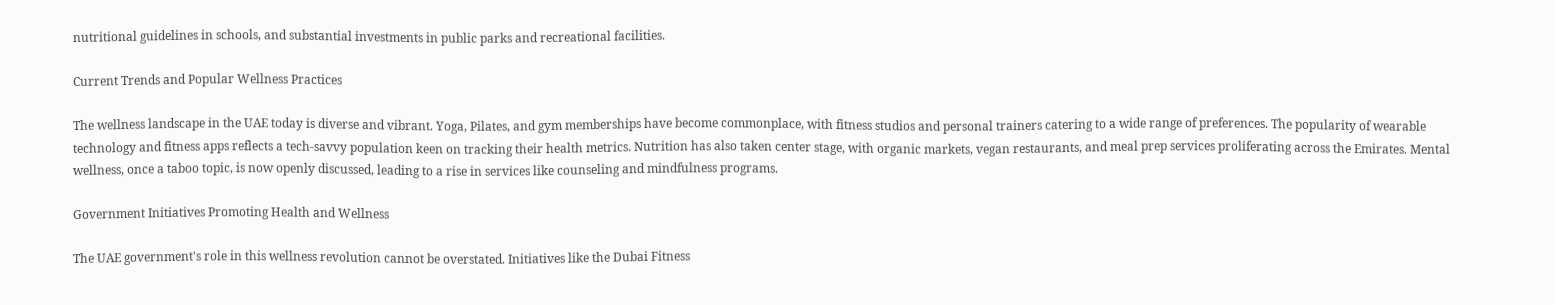nutritional guidelines in schools, and substantial investments in public parks and recreational facilities.

Current Trends and Popular Wellness Practices

The wellness landscape in the UAE today is diverse and vibrant. Yoga, Pilates, and gym memberships have become commonplace, with fitness studios and personal trainers catering to a wide range of preferences. The popularity of wearable technology and fitness apps reflects a tech-savvy population keen on tracking their health metrics. Nutrition has also taken center stage, with organic markets, vegan restaurants, and meal prep services proliferating across the Emirates. Mental wellness, once a taboo topic, is now openly discussed, leading to a rise in services like counseling and mindfulness programs.

Government Initiatives Promoting Health and Wellness

The UAE government's role in this wellness revolution cannot be overstated. Initiatives like the Dubai Fitness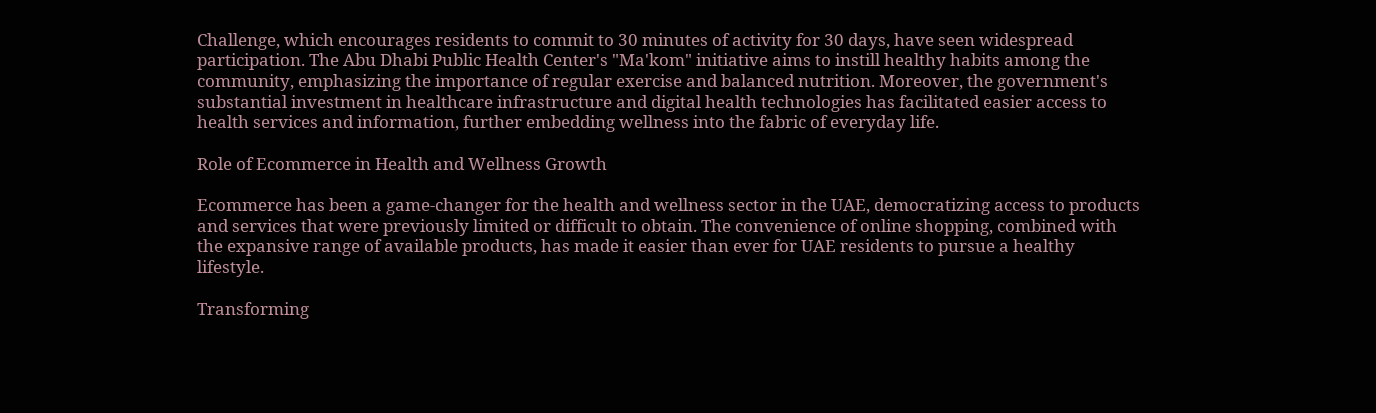Challenge, which encourages residents to commit to 30 minutes of activity for 30 days, have seen widespread participation. The Abu Dhabi Public Health Center's "Ma'kom" initiative aims to instill healthy habits among the community, emphasizing the importance of regular exercise and balanced nutrition. Moreover, the government's substantial investment in healthcare infrastructure and digital health technologies has facilitated easier access to health services and information, further embedding wellness into the fabric of everyday life.

Role of Ecommerce in Health and Wellness Growth

Ecommerce has been a game-changer for the health and wellness sector in the UAE, democratizing access to products and services that were previously limited or difficult to obtain. The convenience of online shopping, combined with the expansive range of available products, has made it easier than ever for UAE residents to pursue a healthy lifestyle.

Transforming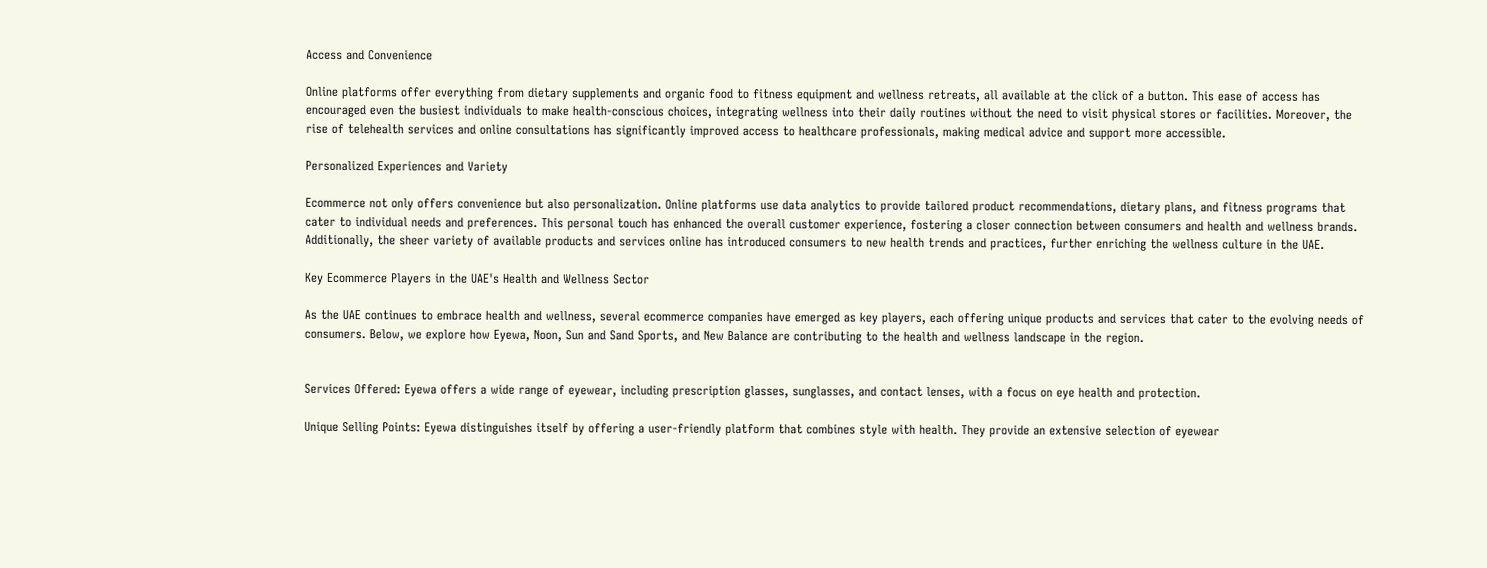Access and Convenience

Online platforms offer everything from dietary supplements and organic food to fitness equipment and wellness retreats, all available at the click of a button. This ease of access has encouraged even the busiest individuals to make health-conscious choices, integrating wellness into their daily routines without the need to visit physical stores or facilities. Moreover, the rise of telehealth services and online consultations has significantly improved access to healthcare professionals, making medical advice and support more accessible.

Personalized Experiences and Variety

Ecommerce not only offers convenience but also personalization. Online platforms use data analytics to provide tailored product recommendations, dietary plans, and fitness programs that cater to individual needs and preferences. This personal touch has enhanced the overall customer experience, fostering a closer connection between consumers and health and wellness brands. Additionally, the sheer variety of available products and services online has introduced consumers to new health trends and practices, further enriching the wellness culture in the UAE.

Key Ecommerce Players in the UAE's Health and Wellness Sector

As the UAE continues to embrace health and wellness, several ecommerce companies have emerged as key players, each offering unique products and services that cater to the evolving needs of consumers. Below, we explore how Eyewa, Noon, Sun and Sand Sports, and New Balance are contributing to the health and wellness landscape in the region.


Services Offered: Eyewa offers a wide range of eyewear, including prescription glasses, sunglasses, and contact lenses, with a focus on eye health and protection.

Unique Selling Points: Eyewa distinguishes itself by offering a user-friendly platform that combines style with health. They provide an extensive selection of eyewear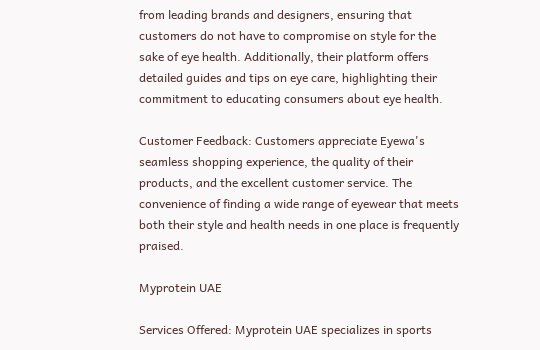from leading brands and designers, ensuring that customers do not have to compromise on style for the sake of eye health. Additionally, their platform offers detailed guides and tips on eye care, highlighting their commitment to educating consumers about eye health.

Customer Feedback: Customers appreciate Eyewa's seamless shopping experience, the quality of their products, and the excellent customer service. The convenience of finding a wide range of eyewear that meets both their style and health needs in one place is frequently praised.

Myprotein UAE

Services Offered: Myprotein UAE specializes in sports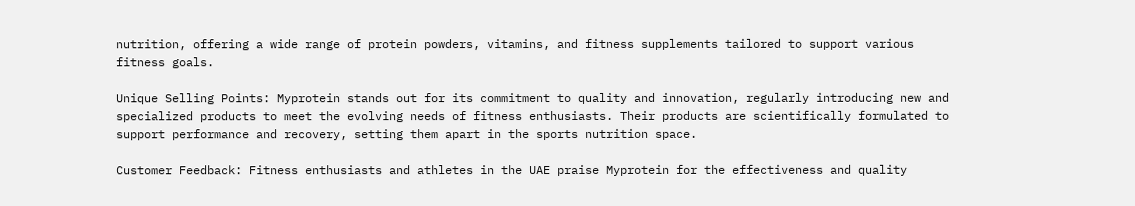nutrition, offering a wide range of protein powders, vitamins, and fitness supplements tailored to support various fitness goals.

Unique Selling Points: Myprotein stands out for its commitment to quality and innovation, regularly introducing new and specialized products to meet the evolving needs of fitness enthusiasts. Their products are scientifically formulated to support performance and recovery, setting them apart in the sports nutrition space.

Customer Feedback: Fitness enthusiasts and athletes in the UAE praise Myprotein for the effectiveness and quality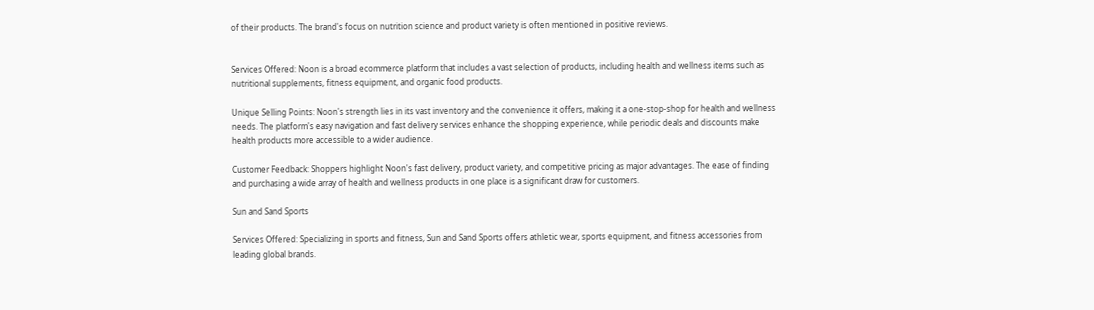of their products. The brand's focus on nutrition science and product variety is often mentioned in positive reviews.


Services Offered: Noon is a broad ecommerce platform that includes a vast selection of products, including health and wellness items such as nutritional supplements, fitness equipment, and organic food products.

Unique Selling Points: Noon's strength lies in its vast inventory and the convenience it offers, making it a one-stop-shop for health and wellness needs. The platform's easy navigation and fast delivery services enhance the shopping experience, while periodic deals and discounts make health products more accessible to a wider audience.

Customer Feedback: Shoppers highlight Noon's fast delivery, product variety, and competitive pricing as major advantages. The ease of finding and purchasing a wide array of health and wellness products in one place is a significant draw for customers.

Sun and Sand Sports

Services Offered: Specializing in sports and fitness, Sun and Sand Sports offers athletic wear, sports equipment, and fitness accessories from leading global brands.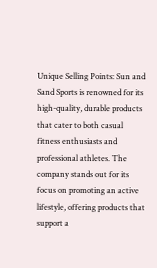Unique Selling Points: Sun and Sand Sports is renowned for its high-quality, durable products that cater to both casual fitness enthusiasts and professional athletes. The company stands out for its focus on promoting an active lifestyle, offering products that support a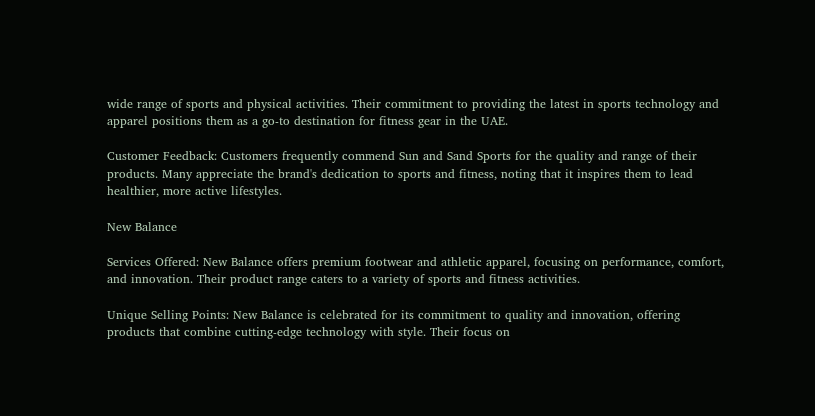wide range of sports and physical activities. Their commitment to providing the latest in sports technology and apparel positions them as a go-to destination for fitness gear in the UAE.

Customer Feedback: Customers frequently commend Sun and Sand Sports for the quality and range of their products. Many appreciate the brand's dedication to sports and fitness, noting that it inspires them to lead healthier, more active lifestyles.

New Balance

Services Offered: New Balance offers premium footwear and athletic apparel, focusing on performance, comfort, and innovation. Their product range caters to a variety of sports and fitness activities.

Unique Selling Points: New Balance is celebrated for its commitment to quality and innovation, offering products that combine cutting-edge technology with style. Their focus on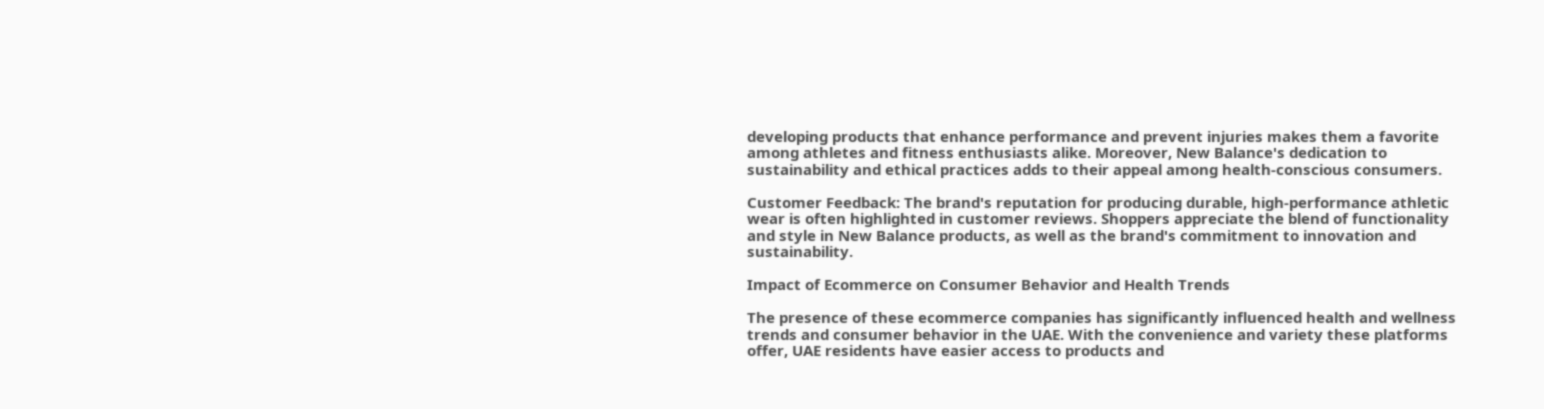developing products that enhance performance and prevent injuries makes them a favorite among athletes and fitness enthusiasts alike. Moreover, New Balance's dedication to sustainability and ethical practices adds to their appeal among health-conscious consumers.

Customer Feedback: The brand's reputation for producing durable, high-performance athletic wear is often highlighted in customer reviews. Shoppers appreciate the blend of functionality and style in New Balance products, as well as the brand's commitment to innovation and sustainability.

Impact of Ecommerce on Consumer Behavior and Health Trends

The presence of these ecommerce companies has significantly influenced health and wellness trends and consumer behavior in the UAE. With the convenience and variety these platforms offer, UAE residents have easier access to products and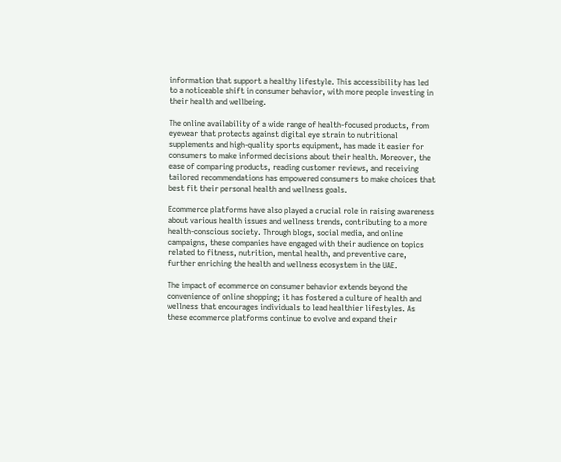information that support a healthy lifestyle. This accessibility has led to a noticeable shift in consumer behavior, with more people investing in their health and wellbeing.

The online availability of a wide range of health-focused products, from eyewear that protects against digital eye strain to nutritional supplements and high-quality sports equipment, has made it easier for consumers to make informed decisions about their health. Moreover, the ease of comparing products, reading customer reviews, and receiving tailored recommendations has empowered consumers to make choices that best fit their personal health and wellness goals.

Ecommerce platforms have also played a crucial role in raising awareness about various health issues and wellness trends, contributing to a more health-conscious society. Through blogs, social media, and online campaigns, these companies have engaged with their audience on topics related to fitness, nutrition, mental health, and preventive care, further enriching the health and wellness ecosystem in the UAE.

The impact of ecommerce on consumer behavior extends beyond the convenience of online shopping; it has fostered a culture of health and wellness that encourages individuals to lead healthier lifestyles. As these ecommerce platforms continue to evolve and expand their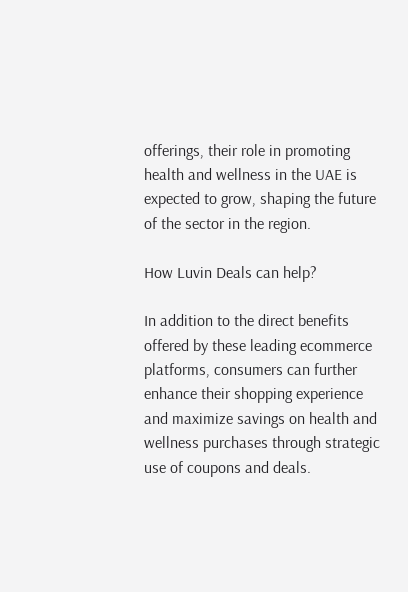offerings, their role in promoting health and wellness in the UAE is expected to grow, shaping the future of the sector in the region.

How Luvin Deals can help?

In addition to the direct benefits offered by these leading ecommerce platforms, consumers can further enhance their shopping experience and maximize savings on health and wellness purchases through strategic use of coupons and deals.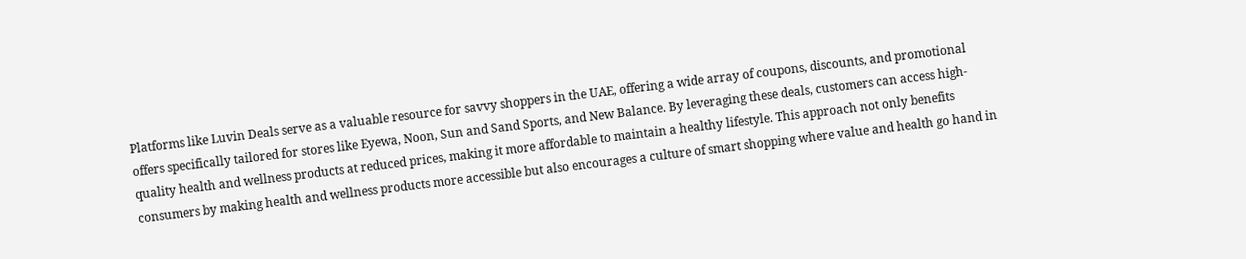Platforms like Luvin Deals serve as a valuable resource for savvy shoppers in the UAE, offering a wide array of coupons, discounts, and promotional offers specifically tailored for stores like Eyewa, Noon, Sun and Sand Sports, and New Balance. By leveraging these deals, customers can access high-quality health and wellness products at reduced prices, making it more affordable to maintain a healthy lifestyle. This approach not only benefits consumers by making health and wellness products more accessible but also encourages a culture of smart shopping where value and health go hand in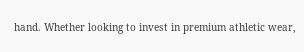hand. Whether looking to invest in premium athletic wear,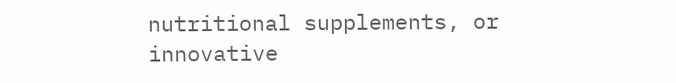nutritional supplements, or innovative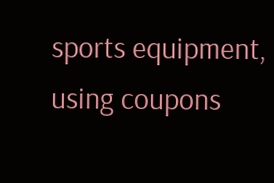sports equipment, using coupons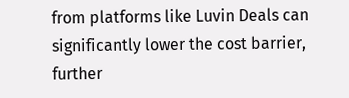from platforms like Luvin Deals can significantly lower the cost barrier, further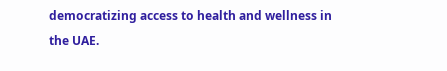democratizing access to health and wellness in the UAE.